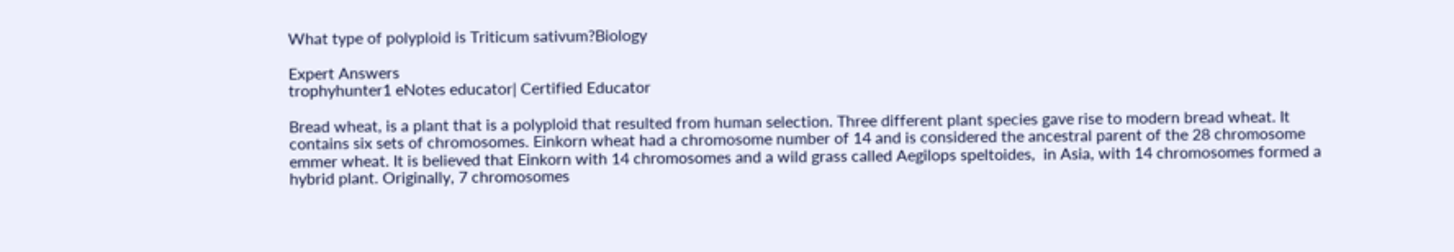What type of polyploid is Triticum sativum?Biology

Expert Answers
trophyhunter1 eNotes educator| Certified Educator

Bread wheat, is a plant that is a polyploid that resulted from human selection. Three different plant species gave rise to modern bread wheat. It contains six sets of chromosomes. Einkorn wheat had a chromosome number of 14 and is considered the ancestral parent of the 28 chromosome emmer wheat. It is believed that Einkorn with 14 chromosomes and a wild grass called Aegilops speltoides,  in Asia, with 14 chromosomes formed a hybrid plant. Originally, 7 chromosomes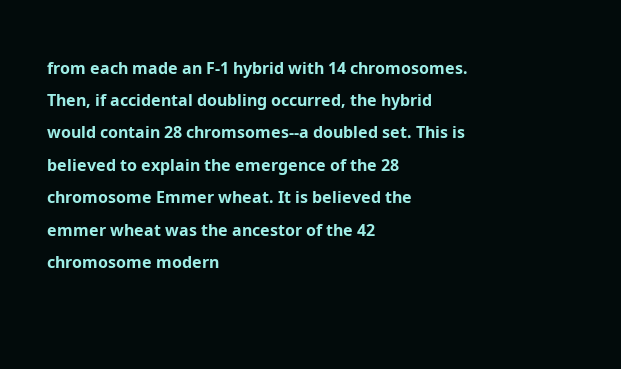from each made an F-1 hybrid with 14 chromosomes. Then, if accidental doubling occurred, the hybrid would contain 28 chromsomes--a doubled set. This is believed to explain the emergence of the 28 chromosome Emmer wheat. It is believed the emmer wheat was the ancestor of the 42 chromosome modern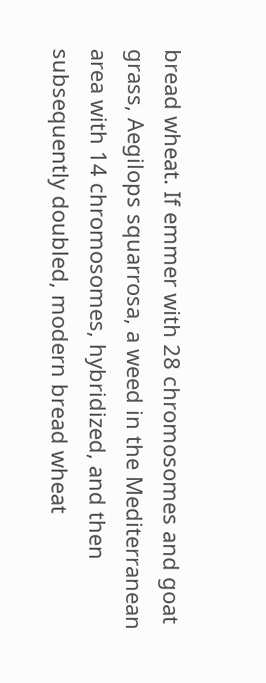bread wheat. If emmer with 28 chromosomes and goat grass, Aegilops squarrosa, a weed in the Mediterranean area with 14 chromosomes, hybridized, and then subsequently doubled, modern bread wheat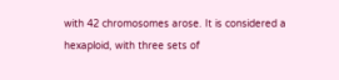with 42 chromosomes arose. It is considered a hexaploid, with three sets of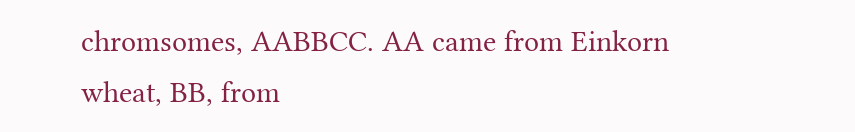chromsomes, AABBCC. AA came from Einkorn wheat, BB, from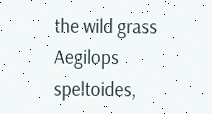the wild grass Aegilops speltoides,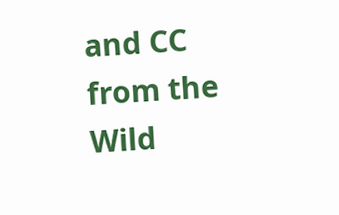and CC from the Wild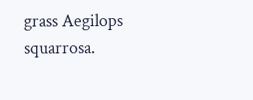grass Aegilops squarrosa.